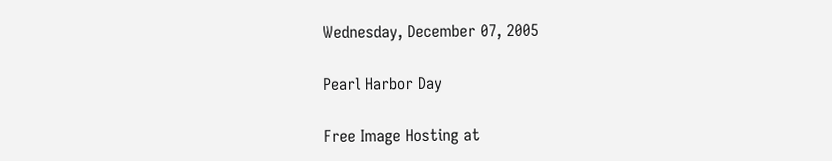Wednesday, December 07, 2005

Pearl Harbor Day

Free Image Hosting at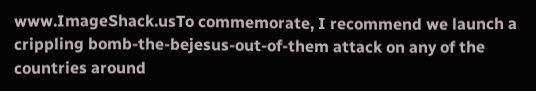www.ImageShack.usTo commemorate, I recommend we launch a crippling bomb-the-bejesus-out-of-them attack on any of the countries around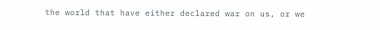the world that have either declared war on us, or we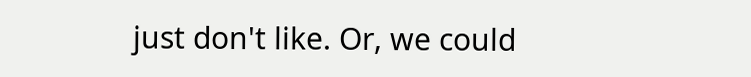just don't like. Or, we could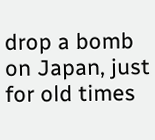drop a bomb on Japan, just for old times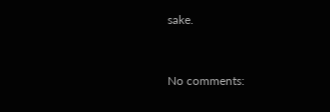sake.


No comments: